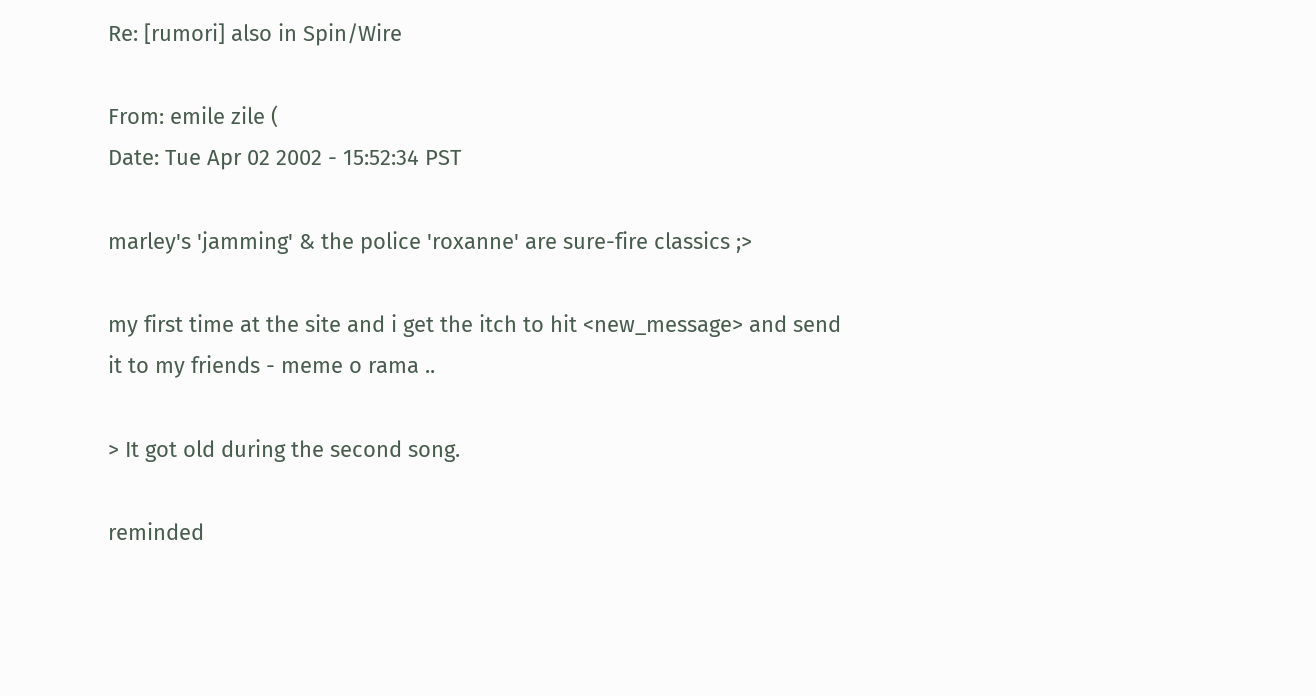Re: [rumori] also in Spin/Wire

From: emile zile (
Date: Tue Apr 02 2002 - 15:52:34 PST

marley's 'jamming' & the police 'roxanne' are sure-fire classics ;>

my first time at the site and i get the itch to hit <new_message> and send
it to my friends - meme o rama ..

> It got old during the second song.

reminded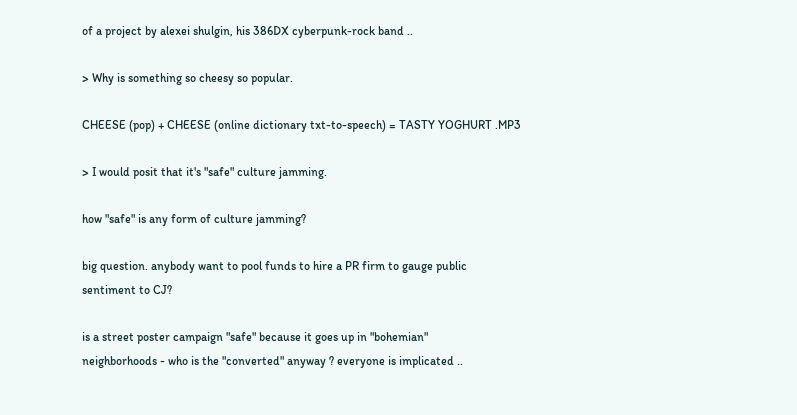of a project by alexei shulgin, his 386DX cyberpunk-rock band ..

> Why is something so cheesy so popular.

CHEESE (pop) + CHEESE (online dictionary txt-to-speech) = TASTY YOGHURT .MP3

> I would posit that it's "safe" culture jamming.

how "safe" is any form of culture jamming?

big question. anybody want to pool funds to hire a PR firm to gauge public
sentiment to CJ?

is a street poster campaign "safe" because it goes up in "bohemian"
neighborhoods - who is the "converted" anyway ? everyone is implicated ..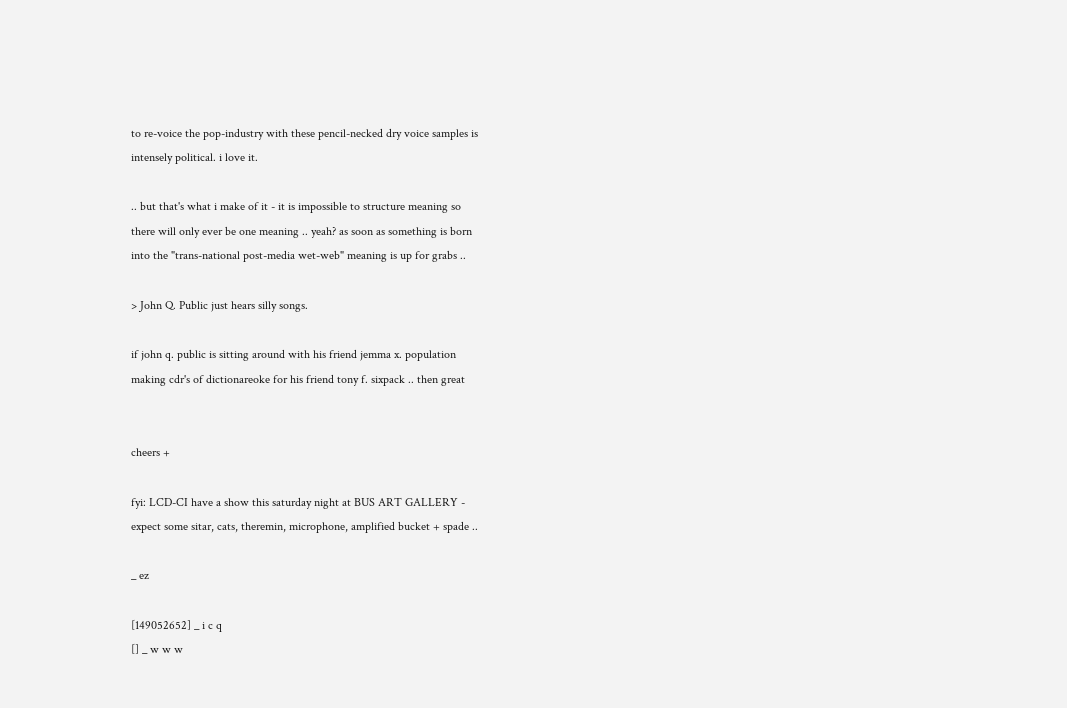to re-voice the pop-industry with these pencil-necked dry voice samples is
intensely political. i love it.

.. but that's what i make of it - it is impossible to structure meaning so
there will only ever be one meaning .. yeah? as soon as something is born
into the "trans-national post-media wet-web" meaning is up for grabs ..

> John Q. Public just hears silly songs.

if john q. public is sitting around with his friend jemma x. population
making cdr's of dictionareoke for his friend tony f. sixpack .. then great


cheers +

fyi: LCD-CI have a show this saturday night at BUS ART GALLERY -
expect some sitar, cats, theremin, microphone, amplified bucket + spade ..

_ ez

[149052652] _ i c q
[] _ w w w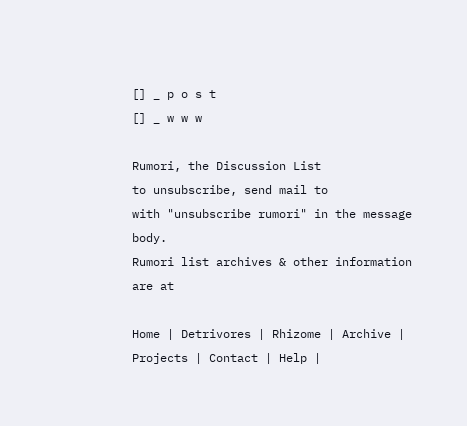[] _ p o s t
[] _ w w w

Rumori, the Discussion List
to unsubscribe, send mail to
with "unsubscribe rumori" in the message body.
Rumori list archives & other information are at

Home | Detrivores | Rhizome | Archive | Projects | Contact | Help |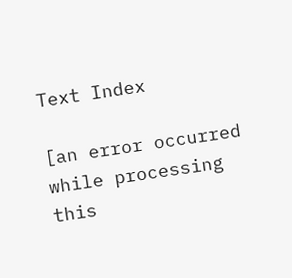Text Index

[an error occurred while processing this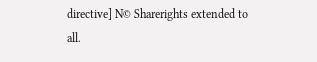directive] N© Sharerights extended to all.